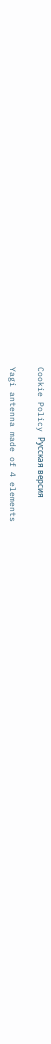Cookie Policy Русская версия

Yagi antenna made of 4 elements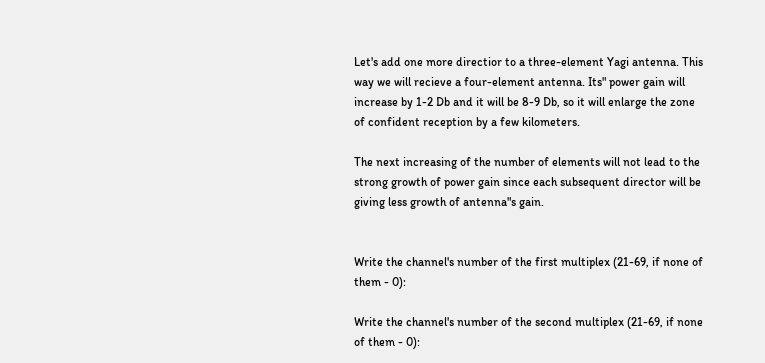Let's add one more directior to a three-element Yagi antenna. This way we will recieve a four-element antenna. Its" power gain will increase by 1-2 Db and it will be 8-9 Db, so it will enlarge the zone of confident reception by a few kilometers.

The next increasing of the number of elements will not lead to the strong growth of power gain since each subsequent director will be giving less growth of antenna"s gain.


Write the channel's number of the first multiplex (21-69, if none of them - 0):

Write the channel's number of the second multiplex (21-69, if none of them - 0):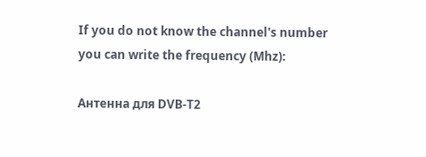If you do not know the channel's number you can write the frequency (Mhz):

Антенна для DVB-T2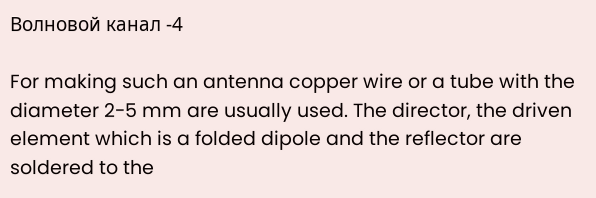Волновой канал -4

For making such an antenna copper wire or a tube with the diameter 2-5 mm are usually used. The director, the driven element which is a folded dipole and the reflector are soldered to the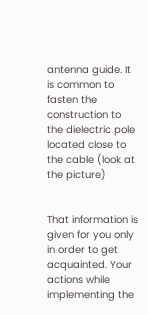antenna guide. It is common to fasten the construction to the dielectric pole located close to the cable (look at the picture)


That information is given for you only in order to get acquainted. Your actions while implementing the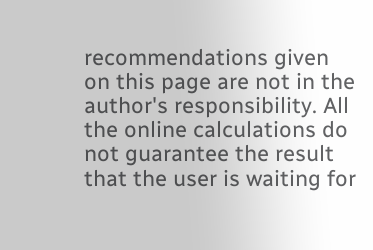recommendations given on this page are not in the author's responsibility. All the online calculations do not guarantee the result that the user is waiting for